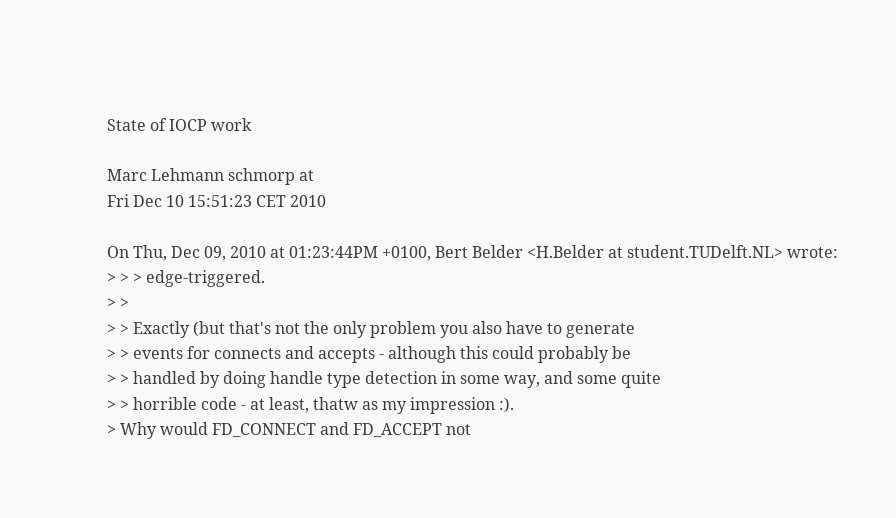State of IOCP work

Marc Lehmann schmorp at
Fri Dec 10 15:51:23 CET 2010

On Thu, Dec 09, 2010 at 01:23:44PM +0100, Bert Belder <H.Belder at student.TUDelft.NL> wrote:
> > > edge-triggered.
> >
> > Exactly (but that's not the only problem you also have to generate
> > events for connects and accepts - although this could probably be
> > handled by doing handle type detection in some way, and some quite
> > horrible code - at least, thatw as my impression :).
> Why would FD_CONNECT and FD_ACCEPT not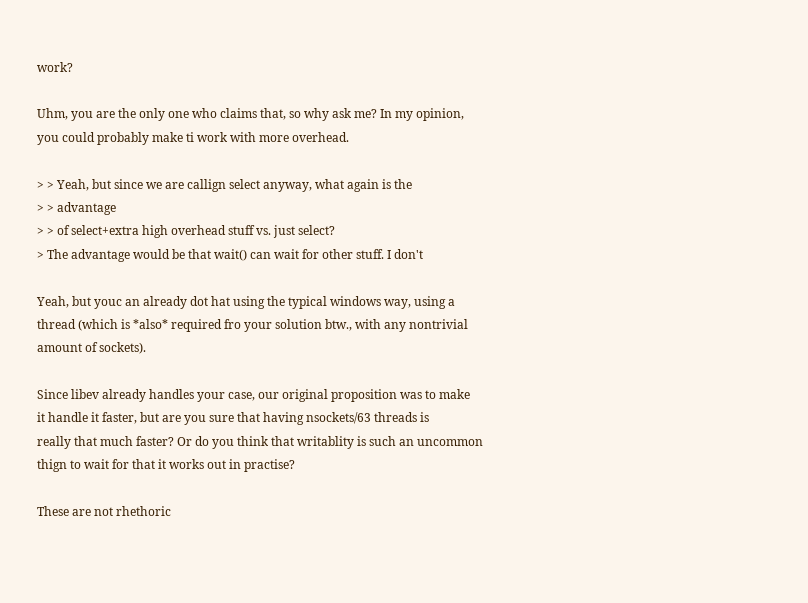work?

Uhm, you are the only one who claims that, so why ask me? In my opinion,
you could probably make ti work with more overhead.

> > Yeah, but since we are callign select anyway, what again is the
> > advantage
> > of select+extra high overhead stuff vs. just select?
> The advantage would be that wait() can wait for other stuff. I don't

Yeah, but youc an already dot hat using the typical windows way, using a
thread (which is *also* required fro your solution btw., with any nontrivial
amount of sockets).

Since libev already handles your case, our original proposition was to make
it handle it faster, but are you sure that having nsockets/63 threads is
really that much faster? Or do you think that writablity is such an uncommon
thign to wait for that it works out in practise?

These are not rhethoric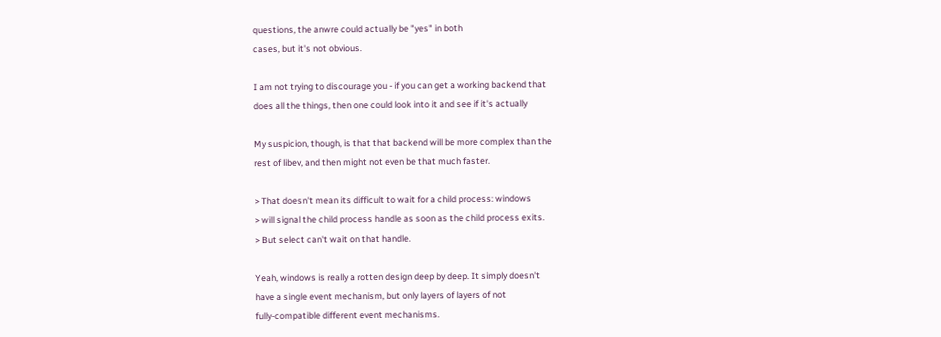questions, the anwre could actually be "yes" in both
cases, but it's not obvious.

I am not trying to discourage you - if you can get a working backend that
does all the things, then one could look into it and see if it's actually

My suspicion, though, is that that backend will be more complex than the
rest of libev, and then might not even be that much faster.

> That doesn't mean its difficult to wait for a child process: windows
> will signal the child process handle as soon as the child process exits.
> But select can't wait on that handle.

Yeah, windows is really a rotten design deep by deep. It simply doesn't
have a single event mechanism, but only layers of layers of not
fully-compatible different event mechanisms.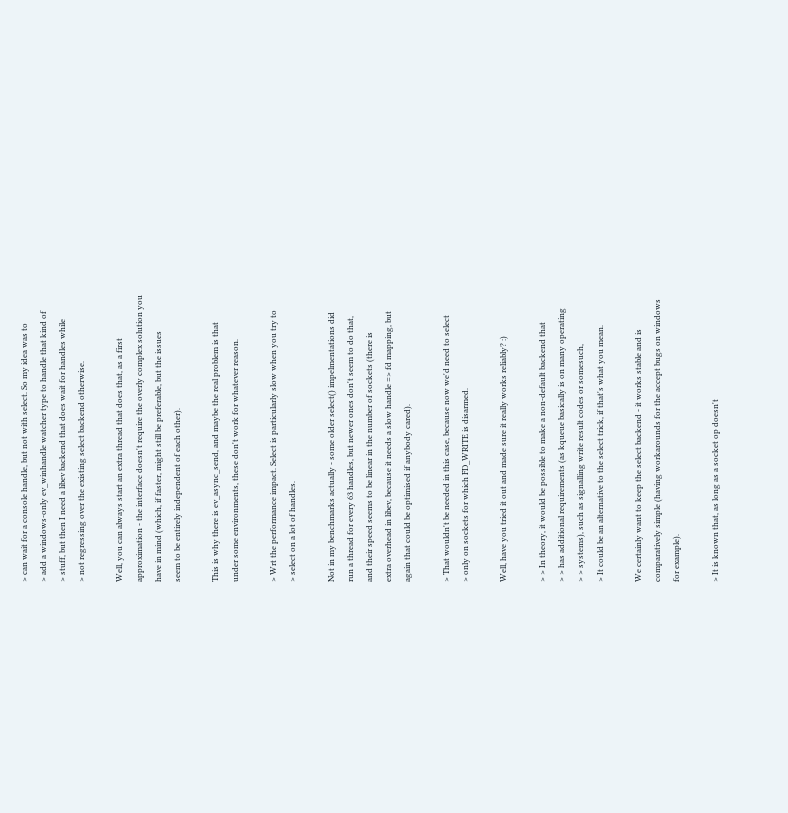> can wait for a console handle, but not with select. So my idea was to
> add a windows-only ev_winhandle watcher type to handle that kind of
> stuff, but then I need a libev backend that does wait for handles while
> not regressing over the existing select backend otherwise.

Well, you can always start an extra thread that does that, as a first
approximation - the interface doesn't require the overly complex solution you
have in mind (which, if faster, might still be preferable, but the issues
seem to be entirely independent of each other).

This is why there is ev_async_send, and maybe the real problem is that
under some environments, these don't work for whatever reason.

> Wrt the performance impact. Select is particularly slow when you try to
> select on a lot of handles.

Not in my benchmarks actually - some older select() impelmentations did
run a thread for every 63 handles, but newer ones don't seem to do that,
and their speed seems to be linear in the number of sockets (there is
extra overhead in libev, because it needs a slow handle => fd mapping, but
again that could be optimised if anybody cared).

> That wouldn't be needed in this case, because now we'd need to select
> only on sockets for which FD_WRITE is disarmed.

Well, have you tried it out and made sure it really works reliably? :)

> > In theory, it would be possible to make a non-default backend that
> > has additional requirements (as kqueue basically is on many operating
> > systems), such as signalling write result codes or somesuch,
> It could be an alternative to the select trick, if that's what you mean.

We certainly want to keep the select backend - it works stable and is
comparatively simple (having workarounds for the accept bugs on windows
for example).

> It is known that, as long as a socket op doesn't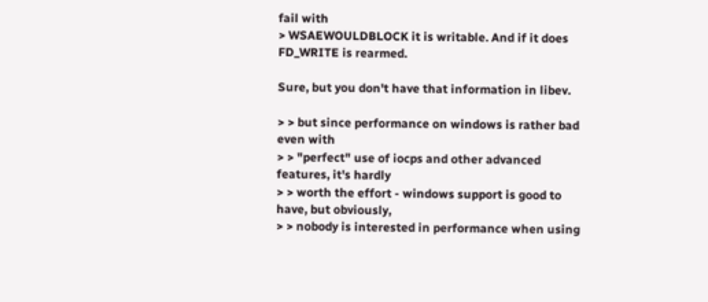fail with
> WSAEWOULDBLOCK it is writable. And if it does FD_WRITE is rearmed.

Sure, but you don't have that information in libev.

> > but since performance on windows is rather bad even with
> > "perfect" use of iocps and other advanced features, it's hardly
> > worth the effort - windows support is good to have, but obviously,
> > nobody is interested in performance when using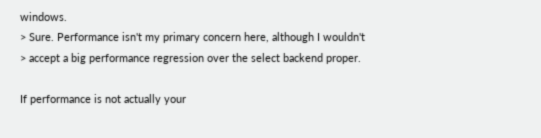windows.
> Sure. Performance isn't my primary concern here, although I wouldn't
> accept a big performance regression over the select backend proper.

If performance is not actually your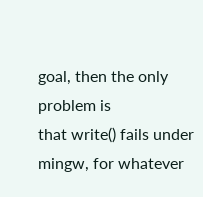goal, then the only problem is
that write() fails under mingw, for whatever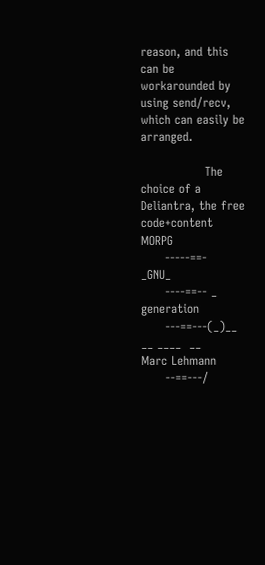reason, and this can be
workarounded by using send/recv, which can easily be arranged.

                The choice of a       Deliantra, the free code+content MORPG
      -----==-     _GNU_
      ----==-- _       generation
      ---==---(_)__  __ ____  __      Marc Lehmann
      --==---/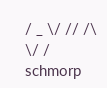/ _ \/ // /\ \/ /      schmorp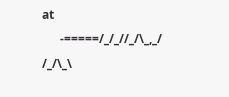at
      -=====/_/_//_/\_,_/ /_/\_\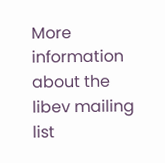More information about the libev mailing list